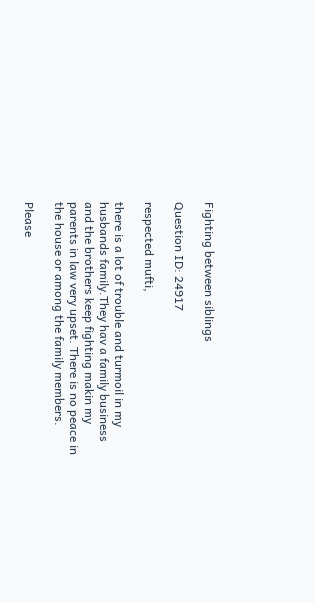Fighting between siblings

Question ID: 24917

respected mufti,

there is a lot of trouble and turmoil in my husbands family.They hav a family business and the brothers keep fighting makin my parents in law very upset. There is no peace in the house or among the family members.

Please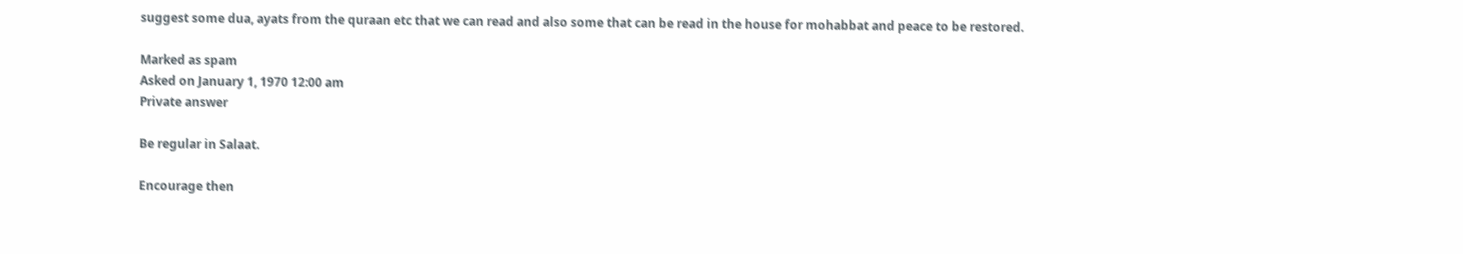suggest some dua, ayats from the quraan etc that we can read and also some that can be read in the house for mohabbat and peace to be restored.

Marked as spam
Asked on January 1, 1970 12:00 am
Private answer

Be regular in Salaat.

Encourage then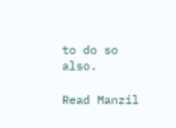to do so also.

Read Manzil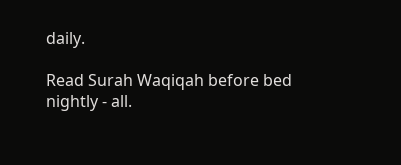daily.

Read Surah Waqiqah before bed nightly - all.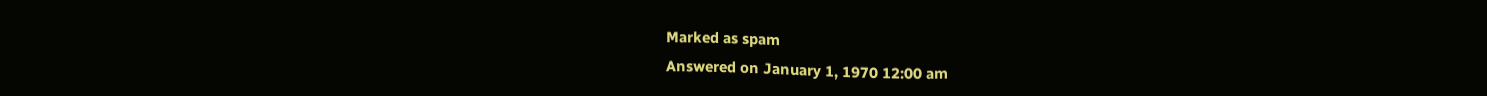Marked as spam
Answered on January 1, 1970 12:00 am